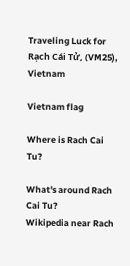Traveling Luck for Rạch Cái Tử, (VM25), Vietnam

Vietnam flag

Where is Rach Cai Tu?

What's around Rach Cai Tu?
Wikipedia near Rach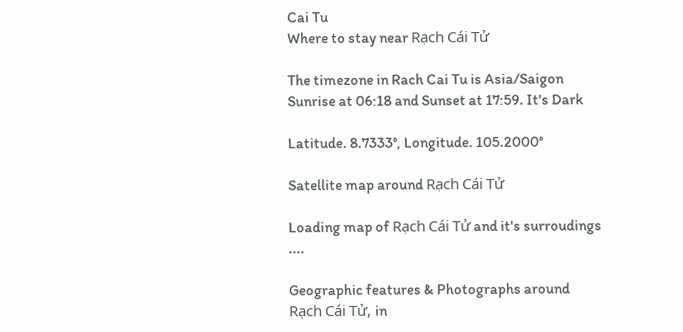Cai Tu
Where to stay near Rạch Cái Tử

The timezone in Rach Cai Tu is Asia/Saigon
Sunrise at 06:18 and Sunset at 17:59. It's Dark

Latitude. 8.7333°, Longitude. 105.2000°

Satellite map around Rạch Cái Tử

Loading map of Rạch Cái Tử and it's surroudings ....

Geographic features & Photographs around Rạch Cái Tử, in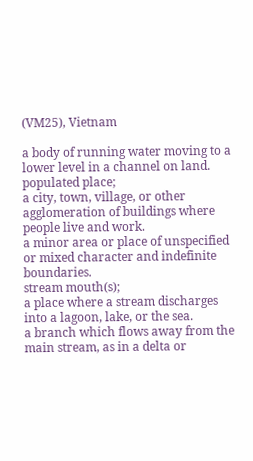(VM25), Vietnam

a body of running water moving to a lower level in a channel on land.
populated place;
a city, town, village, or other agglomeration of buildings where people live and work.
a minor area or place of unspecified or mixed character and indefinite boundaries.
stream mouth(s);
a place where a stream discharges into a lagoon, lake, or the sea.
a branch which flows away from the main stream, as in a delta or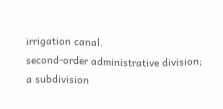irrigation canal.
second-order administrative division;
a subdivision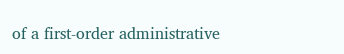of a first-order administrative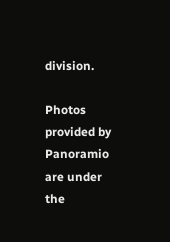division.

Photos provided by Panoramio are under the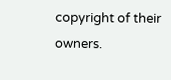copyright of their owners.